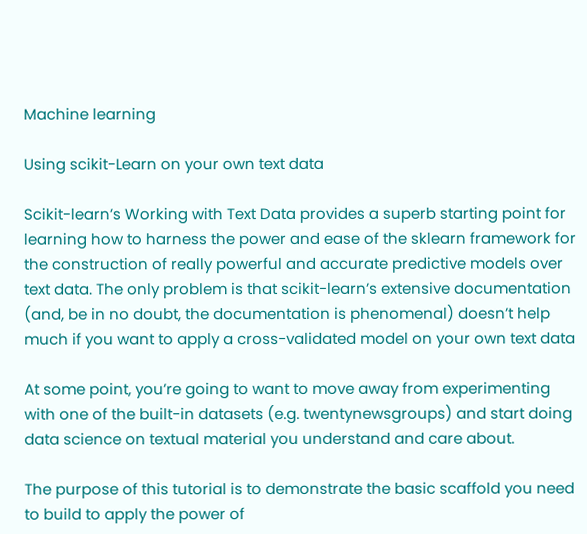Machine learning

Using scikit-Learn on your own text data

Scikit-learn’s Working with Text Data provides a superb starting point for learning how to harness the power and ease of the sklearn framework for the construction of really powerful and accurate predictive models over text data. The only problem is that scikit-learn’s extensive documentation (and, be in no doubt, the documentation is phenomenal) doesn’t help much if you want to apply a cross-validated model on your own text data

At some point, you’re going to want to move away from experimenting with one of the built-in datasets (e.g. twentynewsgroups) and start doing data science on textual material you understand and care about.

The purpose of this tutorial is to demonstrate the basic scaffold you need to build to apply the power of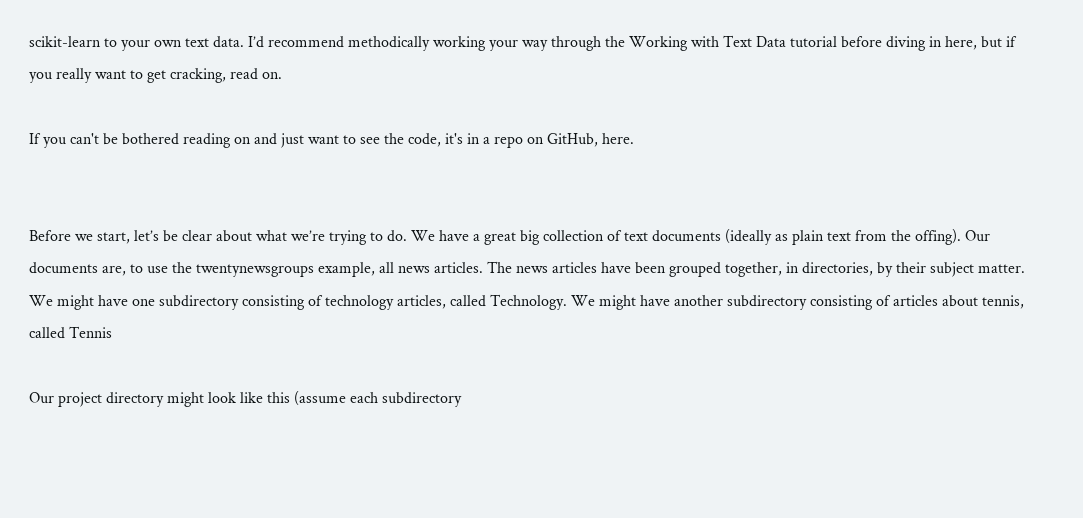scikit-learn to your own text data. I’d recommend methodically working your way through the Working with Text Data tutorial before diving in here, but if you really want to get cracking, read on.

If you can't be bothered reading on and just want to see the code, it's in a repo on GitHub, here.


Before we start, let’s be clear about what we’re trying to do. We have a great big collection of text documents (ideally as plain text from the offing). Our documents are, to use the twentynewsgroups example, all news articles. The news articles have been grouped together, in directories, by their subject matter. We might have one subdirectory consisting of technology articles, called Technology. We might have another subdirectory consisting of articles about tennis, called Tennis

Our project directory might look like this (assume each subdirectory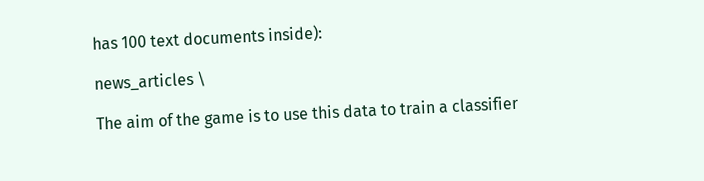has 100 text documents inside):

news_articles \

The aim of the game is to use this data to train a classifier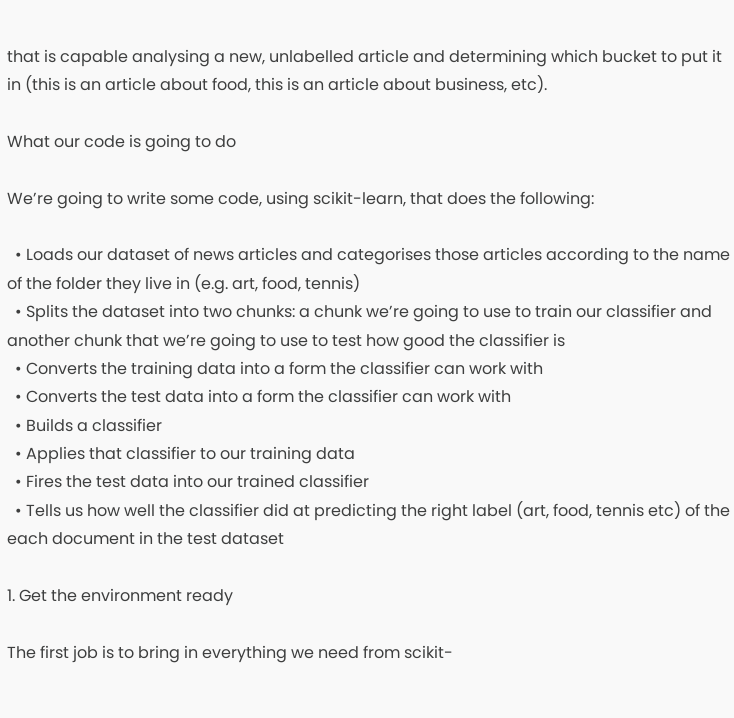that is capable analysing a new, unlabelled article and determining which bucket to put it in (this is an article about food, this is an article about business, etc).

What our code is going to do

We’re going to write some code, using scikit-learn, that does the following:

  • Loads our dataset of news articles and categorises those articles according to the name of the folder they live in (e.g. art, food, tennis)
  • Splits the dataset into two chunks: a chunk we’re going to use to train our classifier and another chunk that we’re going to use to test how good the classifier is
  • Converts the training data into a form the classifier can work with
  • Converts the test data into a form the classifier can work with
  • Builds a classifier
  • Applies that classifier to our training data
  • Fires the test data into our trained classifier
  • Tells us how well the classifier did at predicting the right label (art, food, tennis etc) of the each document in the test dataset

1. Get the environment ready

The first job is to bring in everything we need from scikit-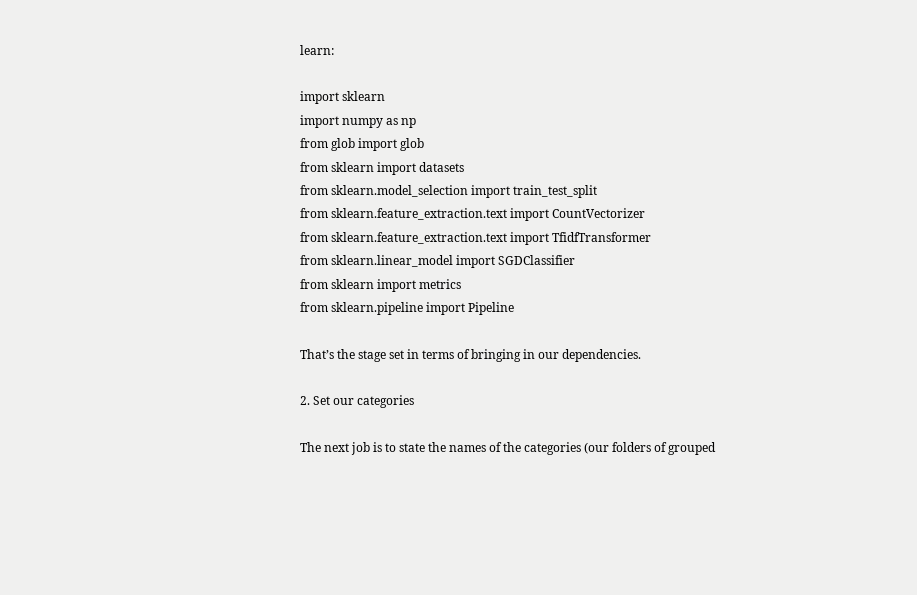learn:

import sklearn
import numpy as np
from glob import glob
from sklearn import datasets
from sklearn.model_selection import train_test_split
from sklearn.feature_extraction.text import CountVectorizer
from sklearn.feature_extraction.text import TfidfTransformer
from sklearn.linear_model import SGDClassifier
from sklearn import metrics
from sklearn.pipeline import Pipeline

That’s the stage set in terms of bringing in our dependencies.

2. Set our categories

The next job is to state the names of the categories (our folders of grouped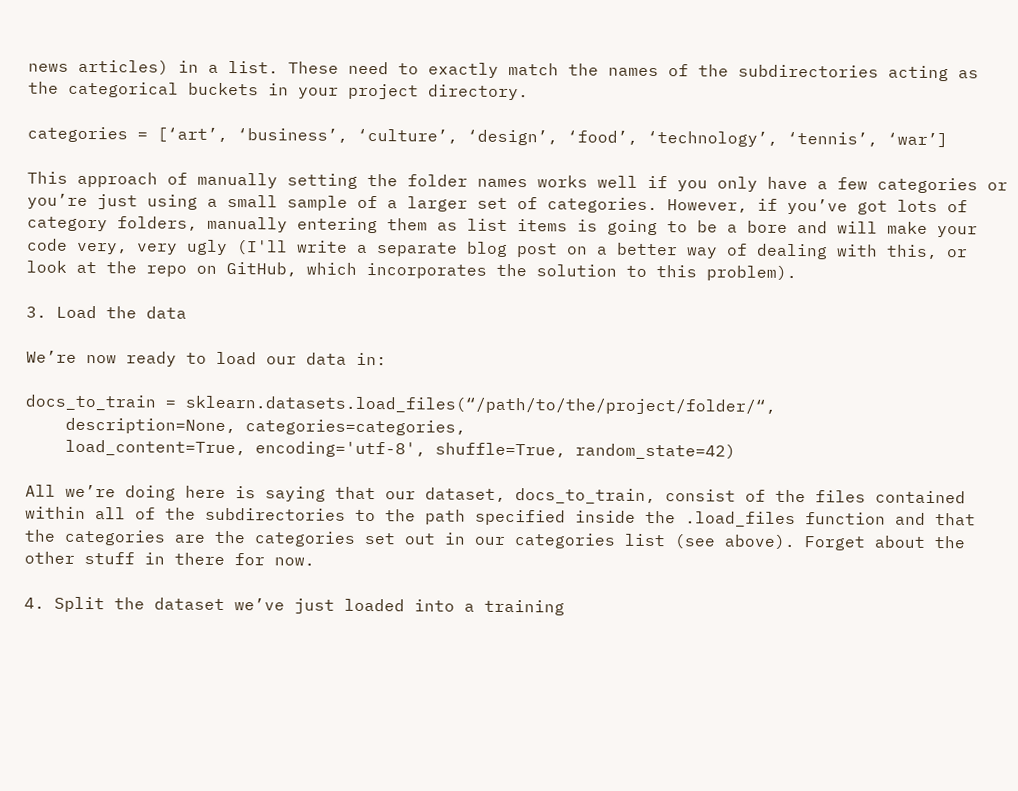news articles) in a list. These need to exactly match the names of the subdirectories acting as the categorical buckets in your project directory.

categories = [‘art’, ‘business’, ‘culture’, ‘design’, ‘food’, ‘technology’, ‘tennis’, ‘war’]

This approach of manually setting the folder names works well if you only have a few categories or you’re just using a small sample of a larger set of categories. However, if you’ve got lots of category folders, manually entering them as list items is going to be a bore and will make your code very, very ugly (I'll write a separate blog post on a better way of dealing with this, or look at the repo on GitHub, which incorporates the solution to this problem).

3. Load the data

We’re now ready to load our data in:

docs_to_train = sklearn.datasets.load_files(“/path/to/the/project/folder/“,
    description=None, categories=categories,
    load_content=True, encoding='utf-8', shuffle=True, random_state=42)

All we’re doing here is saying that our dataset, docs_to_train, consist of the files contained within all of the subdirectories to the path specified inside the .load_files function and that the categories are the categories set out in our categories list (see above). Forget about the other stuff in there for now.

4. Split the dataset we’ve just loaded into a training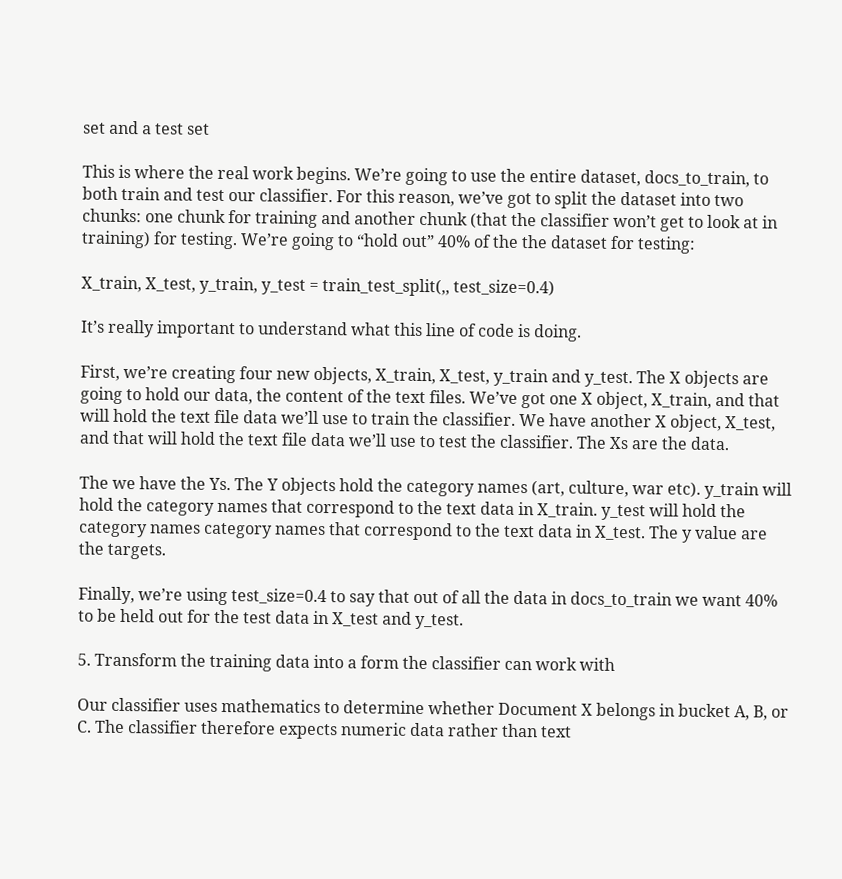set and a test set

This is where the real work begins. We’re going to use the entire dataset, docs_to_train, to both train and test our classifier. For this reason, we’ve got to split the dataset into two chunks: one chunk for training and another chunk (that the classifier won’t get to look at in training) for testing. We’re going to “hold out” 40% of the the dataset for testing:

X_train, X_test, y_train, y_test = train_test_split(,, test_size=0.4)

It’s really important to understand what this line of code is doing.

First, we’re creating four new objects, X_train, X_test, y_train and y_test. The X objects are going to hold our data, the content of the text files. We’ve got one X object, X_train, and that will hold the text file data we’ll use to train the classifier. We have another X object, X_test, and that will hold the text file data we’ll use to test the classifier. The Xs are the data.

The we have the Ys. The Y objects hold the category names (art, culture, war etc). y_train will hold the category names that correspond to the text data in X_train. y_test will hold the category names category names that correspond to the text data in X_test. The y value are the targets.

Finally, we’re using test_size=0.4 to say that out of all the data in docs_to_train we want 40% to be held out for the test data in X_test and y_test.

5. Transform the training data into a form the classifier can work with

Our classifier uses mathematics to determine whether Document X belongs in bucket A, B, or C. The classifier therefore expects numeric data rather than text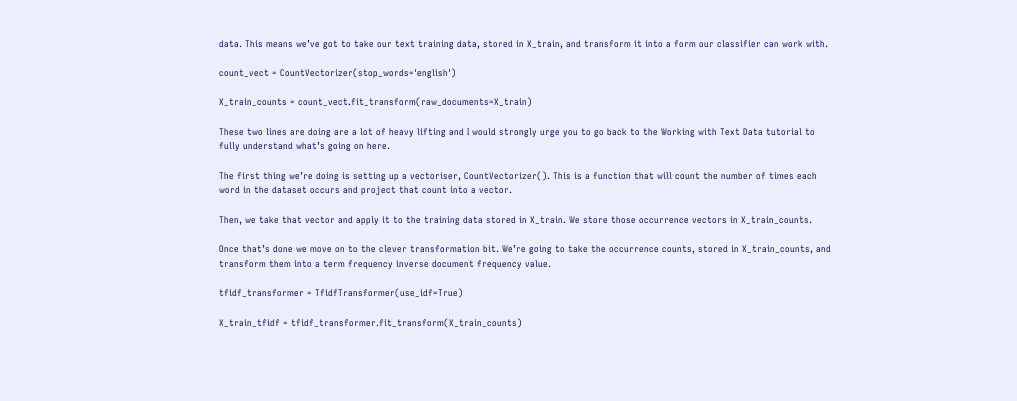data. This means we’ve got to take our text training data, stored in X_train, and transform it into a form our classifier can work with.

count_vect = CountVectorizer(stop_words='english')

X_train_counts = count_vect.fit_transform(raw_documents=X_train)

These two lines are doing are a lot of heavy lifting and I would strongly urge you to go back to the Working with Text Data tutorial to fully understand what’s going on here.

The first thing we’re doing is setting up a vectoriser, CountVectorizer(). This is a function that will count the number of times each word in the dataset occurs and project that count into a vector.

Then, we take that vector and apply it to the training data stored in X_train. We store those occurrence vectors in X_train_counts.

Once that’s done we move on to the clever transformation bit. We’re going to take the occurrence counts, stored in X_train_counts, and transform them into a term frequency inverse document frequency value.

tfidf_transformer = TfidfTransformer(use_idf=True)

X_train_tfidf = tfidf_transformer.fit_transform(X_train_counts)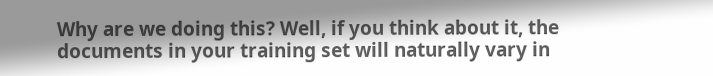Why are we doing this? Well, if you think about it, the documents in your training set will naturally vary in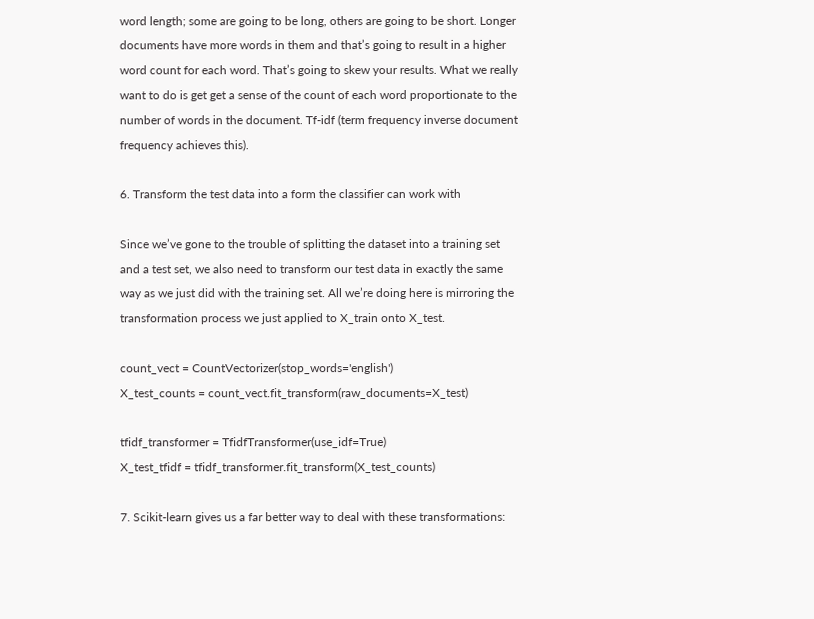word length; some are going to be long, others are going to be short. Longer documents have more words in them and that’s going to result in a higher word count for each word. That’s going to skew your results. What we really want to do is get get a sense of the count of each word proportionate to the number of words in the document. Tf-idf (term frequency inverse document frequency achieves this).

6. Transform the test data into a form the classifier can work with

Since we’ve gone to the trouble of splitting the dataset into a training set and a test set, we also need to transform our test data in exactly the same way as we just did with the training set. All we’re doing here is mirroring the transformation process we just applied to X_train onto X_test.

count_vect = CountVectorizer(stop_words='english')
X_test_counts = count_vect.fit_transform(raw_documents=X_test)

tfidf_transformer = TfidfTransformer(use_idf=True)
X_test_tfidf = tfidf_transformer.fit_transform(X_test_counts)

7. Scikit-learn gives us a far better way to deal with these transformations: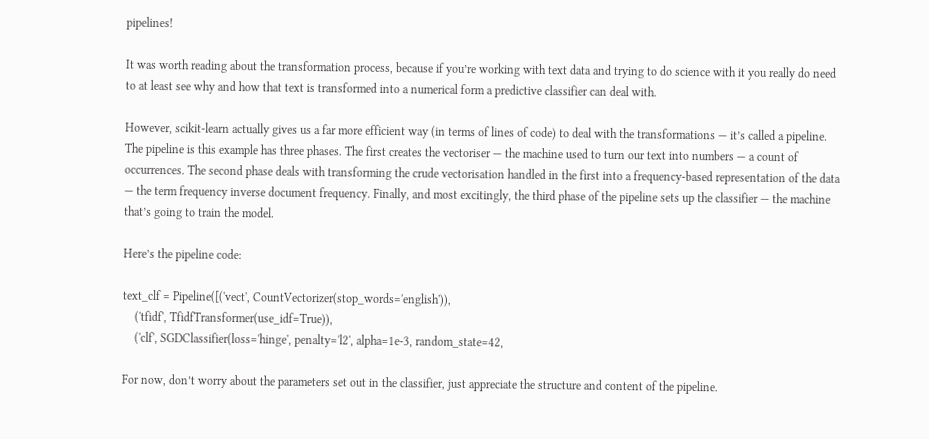pipelines!

It was worth reading about the transformation process, because if you’re working with text data and trying to do science with it you really do need to at least see why and how that text is transformed into a numerical form a predictive classifier can deal with.

However, scikit-learn actually gives us a far more efficient way (in terms of lines of code) to deal with the transformations — it’s called a pipeline. The pipeline is this example has three phases. The first creates the vectoriser — the machine used to turn our text into numbers — a count of occurrences. The second phase deals with transforming the crude vectorisation handled in the first into a frequency-based representation of the data — the term frequency inverse document frequency. Finally, and most excitingly, the third phase of the pipeline sets up the classifier — the machine that’s going to train the model.

Here’s the pipeline code:

text_clf = Pipeline([('vect', CountVectorizer(stop_words='english')),
    ('tfidf', TfidfTransformer(use_idf=True)),
    ('clf', SGDClassifier(loss='hinge', penalty='l2', alpha=1e-3, random_state=42,

For now, don’t worry about the parameters set out in the classifier, just appreciate the structure and content of the pipeline.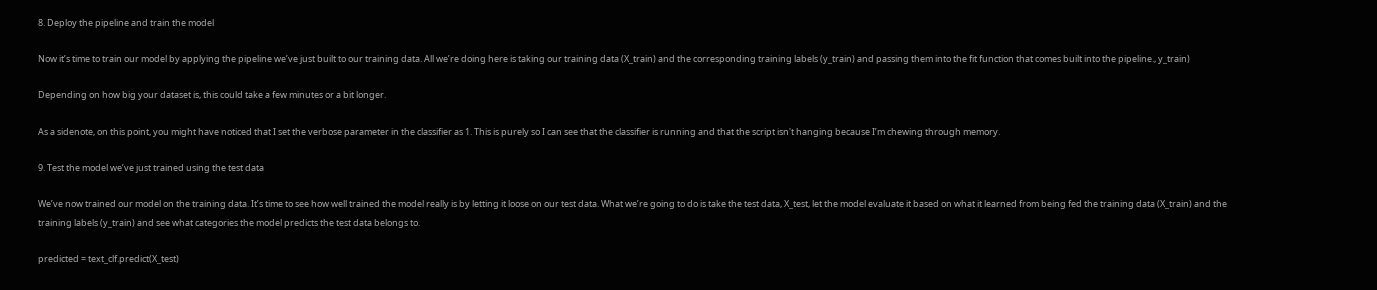8. Deploy the pipeline and train the model

Now it’s time to train our model by applying the pipeline we’ve just built to our training data. All we’re doing here is taking our training data (X_train) and the corresponding training labels (y_train) and passing them into the fit function that comes built into the pipeline., y_train)

Depending on how big your dataset is, this could take a few minutes or a bit longer.

As a sidenote, on this point, you might have noticed that I set the verbose parameter in the classifier as 1. This is purely so I can see that the classifier is running and that the script isn't hanging because I’m chewing through memory.

9. Test the model we’ve just trained using the test data

We’ve now trained our model on the training data. It’s time to see how well trained the model really is by letting it loose on our test data. What we’re going to do is take the test data, X_test, let the model evaluate it based on what it learned from being fed the training data (X_train) and the training labels (y_train) and see what categories the model predicts the test data belongs to.

predicted = text_clf.predict(X_test)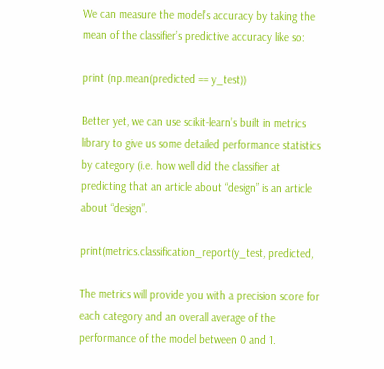We can measure the model’s accuracy by taking the mean of the classifier’s predictive accuracy like so:

print (np.mean(predicted == y_test))

Better yet, we can use scikit-learn’s built in metrics library to give us some detailed performance statistics by category (i.e. how well did the classifier at predicting that an article about “design” is an article about “design”.

print(metrics.classification_report(y_test, predicted,

The metrics will provide you with a precision score for each category and an overall average of the performance of the model between 0 and 1.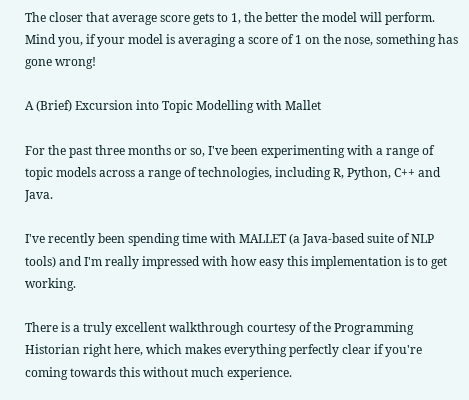The closer that average score gets to 1, the better the model will perform. Mind you, if your model is averaging a score of 1 on the nose, something has gone wrong!

A (Brief) Excursion into Topic Modelling with Mallet

For the past three months or so, I've been experimenting with a range of topic models across a range of technologies, including R, Python, C++ and Java.

I've recently been spending time with MALLET (a Java-based suite of NLP tools) and I'm really impressed with how easy this implementation is to get working.

There is a truly excellent walkthrough courtesy of the Programming Historian right here, which makes everything perfectly clear if you're coming towards this without much experience.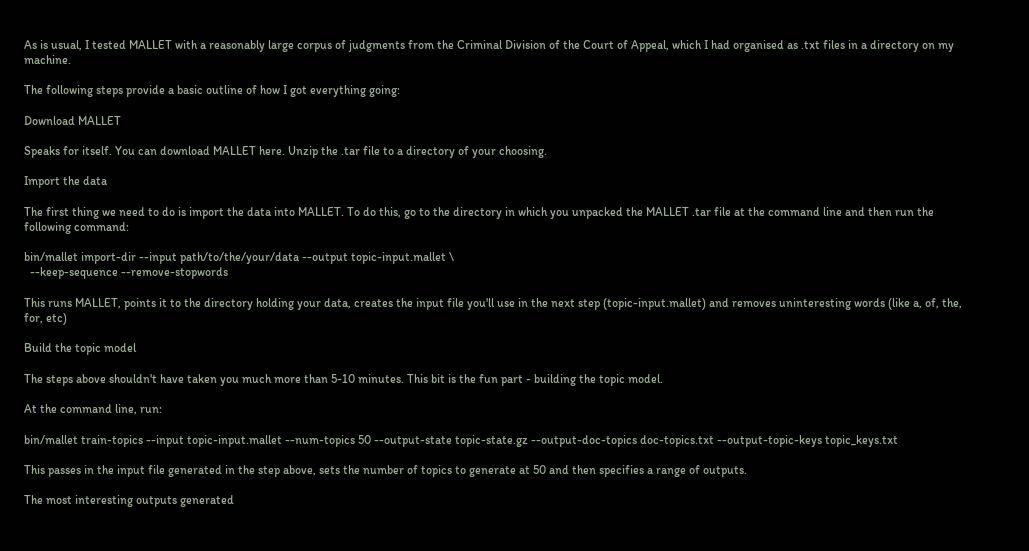As is usual, I tested MALLET with a reasonably large corpus of judgments from the Criminal Division of the Court of Appeal, which I had organised as .txt files in a directory on my machine.

The following steps provide a basic outline of how I got everything going:

Download MALLET

Speaks for itself. You can download MALLET here. Unzip the .tar file to a directory of your choosing.

Import the data

The first thing we need to do is import the data into MALLET. To do this, go to the directory in which you unpacked the MALLET .tar file at the command line and then run the following command:

bin/mallet import-dir --input path/to/the/your/data --output topic-input.mallet \
  --keep-sequence --remove-stopwords

This runs MALLET, points it to the directory holding your data, creates the input file you'll use in the next step (topic-input.mallet) and removes uninteresting words (like a, of, the, for, etc)

Build the topic model

The steps above shouldn't have taken you much more than 5-10 minutes. This bit is the fun part - building the topic model.

At the command line, run:

bin/mallet train-topics --input topic-input.mallet --num-topics 50 --output-state topic-state.gz --output-doc-topics doc-topics.txt --output-topic-keys topic_keys.txt

This passes in the input file generated in the step above, sets the number of topics to generate at 50 and then specifies a range of outputs.

The most interesting outputs generated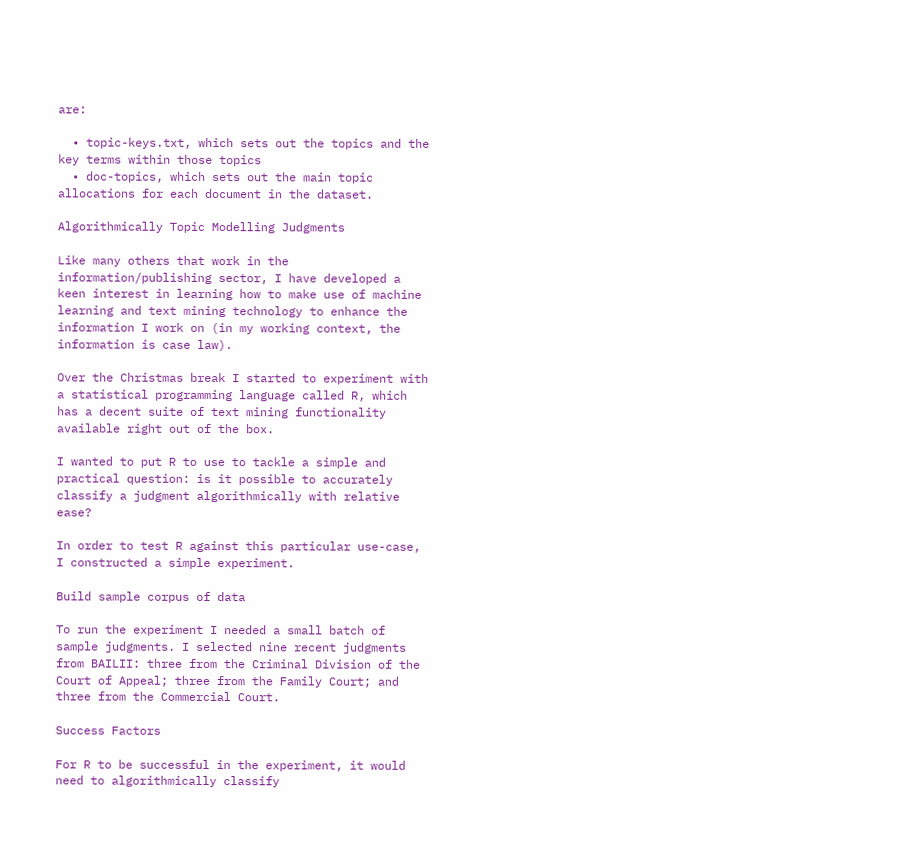are:

  • topic-keys.txt, which sets out the topics and the key terms within those topics
  • doc-topics, which sets out the main topic allocations for each document in the dataset.

Algorithmically Topic Modelling Judgments

Like many others that work in the information/publishing sector, I have developed a keen interest in learning how to make use of machine learning and text mining technology to enhance the information I work on (in my working context, the information is case law).

Over the Christmas break I started to experiment with a statistical programming language called R, which has a decent suite of text mining functionality available right out of the box.

I wanted to put R to use to tackle a simple and practical question: is it possible to accurately classify a judgment algorithmically with relative ease?

In order to test R against this particular use-case, I constructed a simple experiment.

Build sample corpus of data

To run the experiment I needed a small batch of sample judgments. I selected nine recent judgments from BAILII: three from the Criminal Division of the Court of Appeal; three from the Family Court; and three from the Commercial Court.

Success Factors

For R to be successful in the experiment, it would need to algorithmically classify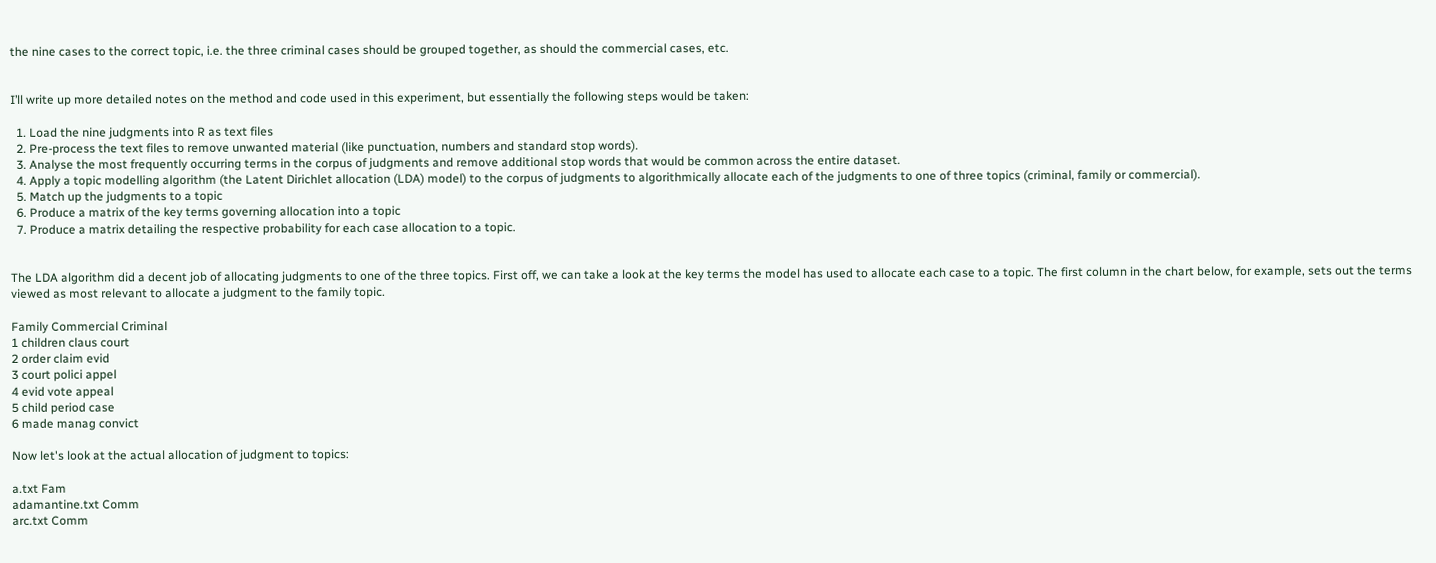the nine cases to the correct topic, i.e. the three criminal cases should be grouped together, as should the commercial cases, etc.


I’ll write up more detailed notes on the method and code used in this experiment, but essentially the following steps would be taken:

  1. Load the nine judgments into R as text files
  2. Pre-process the text files to remove unwanted material (like punctuation, numbers and standard stop words).
  3. Analyse the most frequently occurring terms in the corpus of judgments and remove additional stop words that would be common across the entire dataset.
  4. Apply a topic modelling algorithm (the Latent Dirichlet allocation (LDA) model) to the corpus of judgments to algorithmically allocate each of the judgments to one of three topics (criminal, family or commercial).
  5. Match up the judgments to a topic
  6. Produce a matrix of the key terms governing allocation into a topic
  7. Produce a matrix detailing the respective probability for each case allocation to a topic.


The LDA algorithm did a decent job of allocating judgments to one of the three topics. First off, we can take a look at the key terms the model has used to allocate each case to a topic. The first column in the chart below, for example, sets out the terms viewed as most relevant to allocate a judgment to the family topic.

Family Commercial Criminal
1 children claus court
2 order claim evid
3 court polici appel
4 evid vote appeal
5 child period case
6 made manag convict

Now let's look at the actual allocation of judgment to topics:

a.txt Fam
adamantine.txt Comm
arc.txt Comm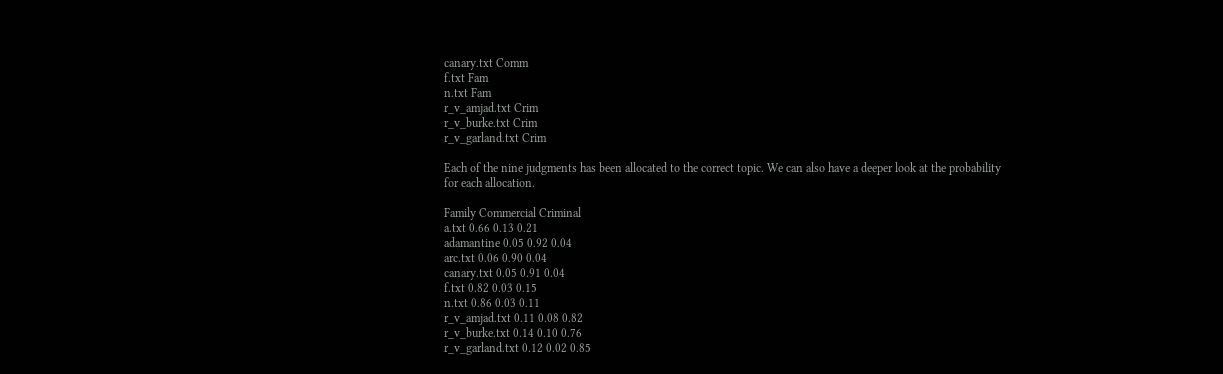canary.txt Comm
f.txt Fam
n.txt Fam
r_v_amjad.txt Crim
r_v_burke.txt Crim
r_v_garland.txt Crim

Each of the nine judgments has been allocated to the correct topic. We can also have a deeper look at the probability for each allocation.

Family Commercial Criminal
a.txt 0.66 0.13 0.21
adamantine 0.05 0.92 0.04
arc.txt 0.06 0.90 0.04
canary.txt 0.05 0.91 0.04
f.txt 0.82 0.03 0.15
n.txt 0.86 0.03 0.11
r_v_amjad.txt 0.11 0.08 0.82
r_v_burke.txt 0.14 0.10 0.76
r_v_garland.txt 0.12 0.02 0.85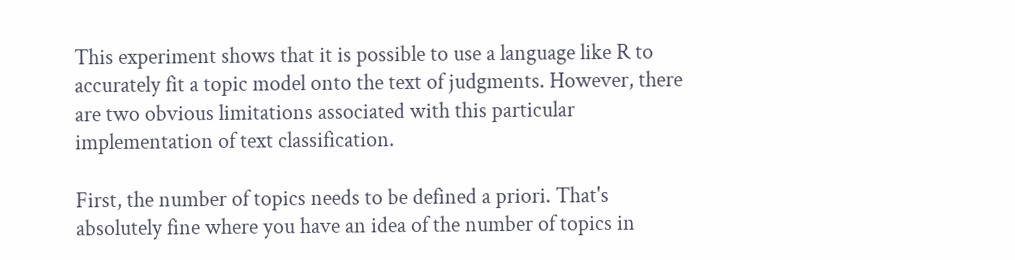This experiment shows that it is possible to use a language like R to accurately fit a topic model onto the text of judgments. However, there are two obvious limitations associated with this particular implementation of text classification.

First, the number of topics needs to be defined a priori. That's absolutely fine where you have an idea of the number of topics in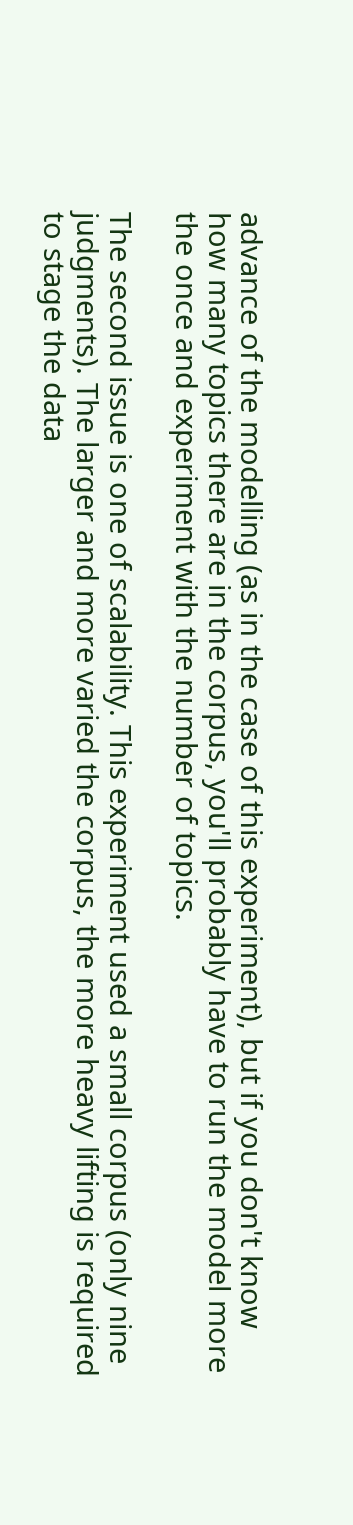advance of the modelling (as in the case of this experiment), but if you don't know how many topics there are in the corpus, you'll probably have to run the model more the once and experiment with the number of topics.

The second issue is one of scalability. This experiment used a small corpus (only nine judgments). The larger and more varied the corpus, the more heavy lifting is required to stage the data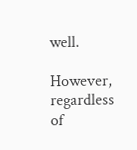well.

However, regardless of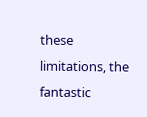these limitations, the fantastic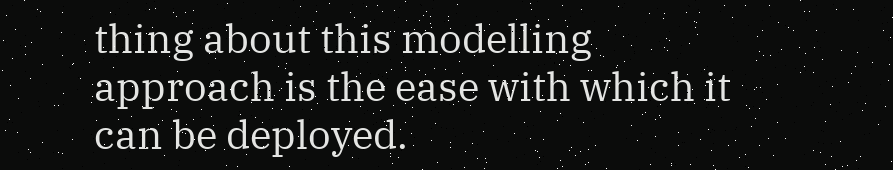thing about this modelling approach is the ease with which it can be deployed.